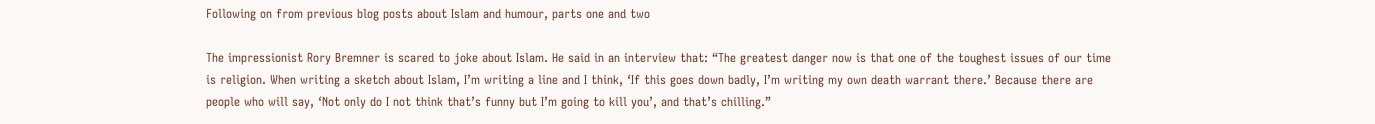Following on from previous blog posts about Islam and humour, parts one and two

The impressionist Rory Bremner is scared to joke about Islam. He said in an interview that: “The greatest danger now is that one of the toughest issues of our time is religion. When writing a sketch about Islam, I’m writing a line and I think, ‘If this goes down badly, I’m writing my own death warrant there.’ Because there are people who will say, ‘Not only do I not think that’s funny but I’m going to kill you’, and that’s chilling.”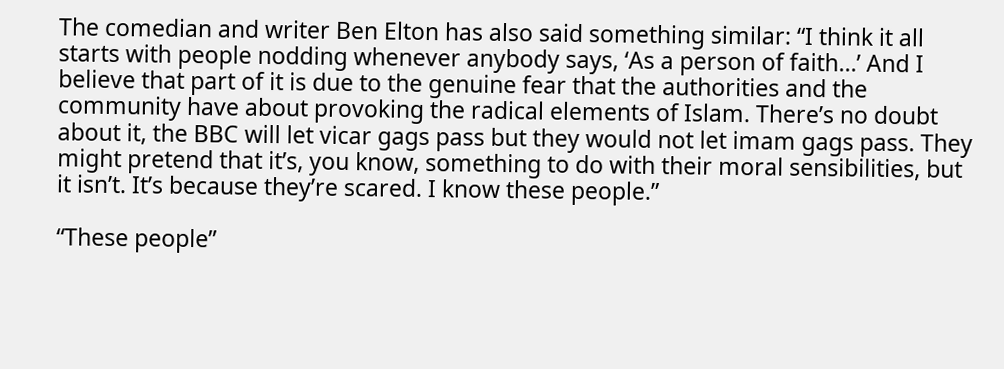The comedian and writer Ben Elton has also said something similar: “I think it all starts with people nodding whenever anybody says, ‘As a person of faith…’ And I believe that part of it is due to the genuine fear that the authorities and the community have about provoking the radical elements of Islam. There’s no doubt about it, the BBC will let vicar gags pass but they would not let imam gags pass. They might pretend that it’s, you know, something to do with their moral sensibilities, but it isn’t. It’s because they’re scared. I know these people.”

“These people”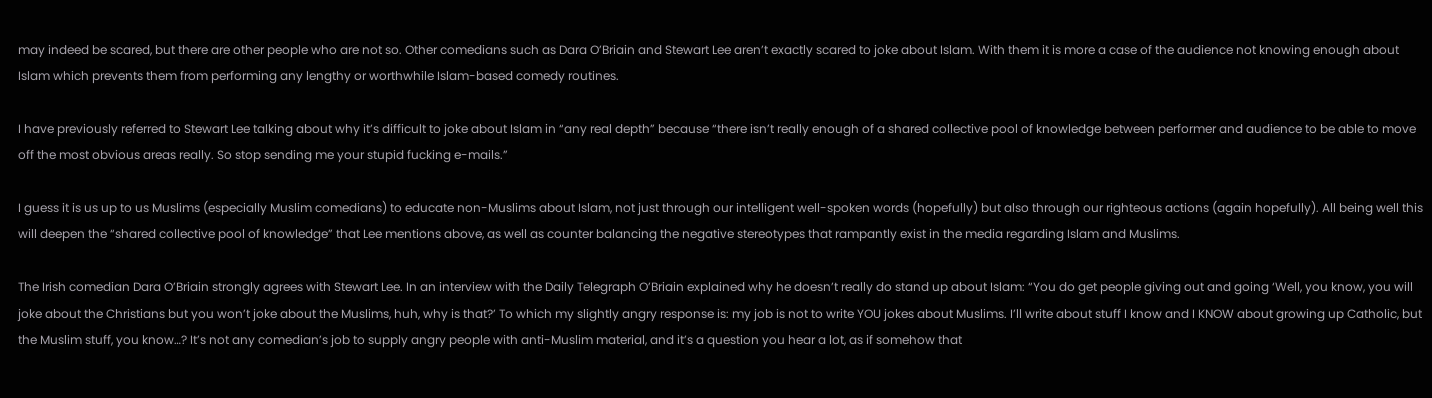may indeed be scared, but there are other people who are not so. Other comedians such as Dara O’Briain and Stewart Lee aren’t exactly scared to joke about Islam. With them it is more a case of the audience not knowing enough about Islam which prevents them from performing any lengthy or worthwhile Islam-based comedy routines.

I have previously referred to Stewart Lee talking about why it’s difficult to joke about Islam in “any real depth” because “there isn’t really enough of a shared collective pool of knowledge between performer and audience to be able to move off the most obvious areas really. So stop sending me your stupid fucking e-mails.”

I guess it is us up to us Muslims (especially Muslim comedians) to educate non-Muslims about Islam, not just through our intelligent well-spoken words (hopefully) but also through our righteous actions (again hopefully). All being well this will deepen the “shared collective pool of knowledge” that Lee mentions above, as well as counter balancing the negative stereotypes that rampantly exist in the media regarding Islam and Muslims.

The Irish comedian Dara O’Briain strongly agrees with Stewart Lee. In an interview with the Daily Telegraph O’Briain explained why he doesn’t really do stand up about Islam: “You do get people giving out and going ‘Well, you know, you will joke about the Christians but you won’t joke about the Muslims, huh, why is that?’ To which my slightly angry response is: my job is not to write YOU jokes about Muslims. I’ll write about stuff I know and I KNOW about growing up Catholic, but the Muslim stuff, you know…? It’s not any comedian’s job to supply angry people with anti-Muslim material, and it’s a question you hear a lot, as if somehow that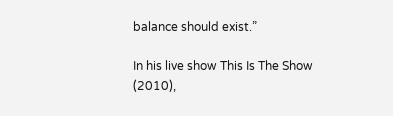balance should exist.”

In his live show This Is The Show (2010),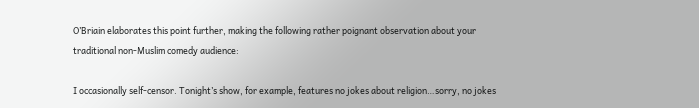O’Briain elaborates this point further, making the following rather poignant observation about your traditional non-Muslim comedy audience:

I occasionally self-censor. Tonight’s show, for example, features no jokes about religion…sorry, no jokes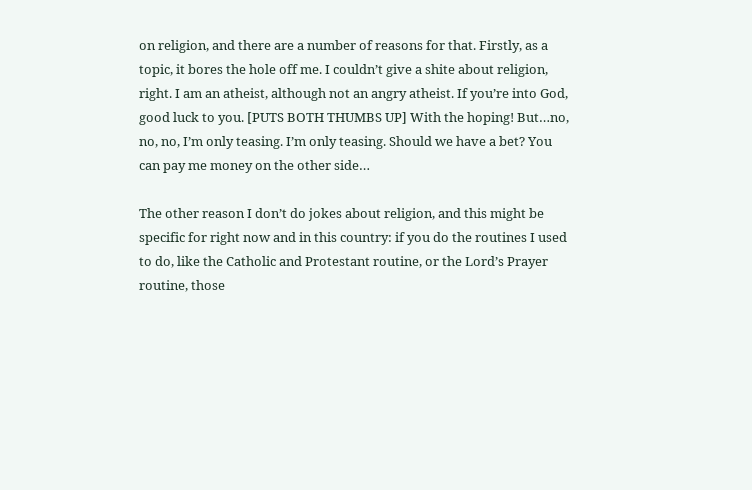on religion, and there are a number of reasons for that. Firstly, as a topic, it bores the hole off me. I couldn’t give a shite about religion, right. I am an atheist, although not an angry atheist. If you’re into God, good luck to you. [PUTS BOTH THUMBS UP] With the hoping! But…no, no, no, I’m only teasing. I’m only teasing. Should we have a bet? You can pay me money on the other side…

The other reason I don’t do jokes about religion, and this might be specific for right now and in this country: if you do the routines I used to do, like the Catholic and Protestant routine, or the Lord’s Prayer routine, those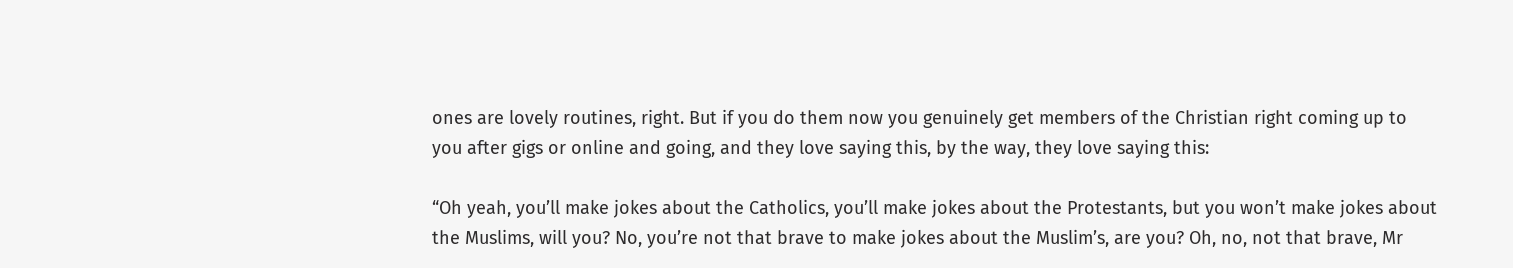ones are lovely routines, right. But if you do them now you genuinely get members of the Christian right coming up to you after gigs or online and going, and they love saying this, by the way, they love saying this:

“Oh yeah, you’ll make jokes about the Catholics, you’ll make jokes about the Protestants, but you won’t make jokes about the Muslims, will you? No, you’re not that brave to make jokes about the Muslim’s, are you? Oh, no, not that brave, Mr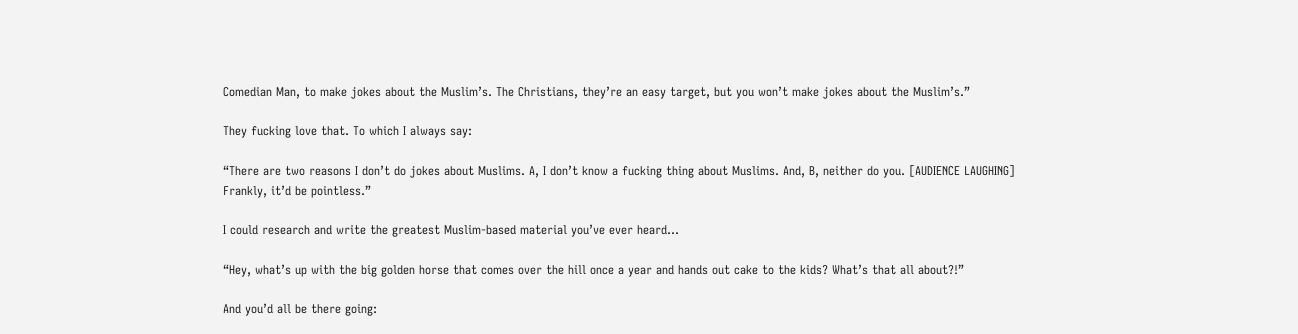Comedian Man, to make jokes about the Muslim’s. The Christians, they’re an easy target, but you won’t make jokes about the Muslim’s.”

They fucking love that. To which I always say:

“There are two reasons I don’t do jokes about Muslims. A, I don’t know a fucking thing about Muslims. And, B, neither do you. [AUDIENCE LAUGHING] Frankly, it’d be pointless.”

I could research and write the greatest Muslim-based material you’ve ever heard…

“Hey, what’s up with the big golden horse that comes over the hill once a year and hands out cake to the kids? What’s that all about?!”

And you’d all be there going: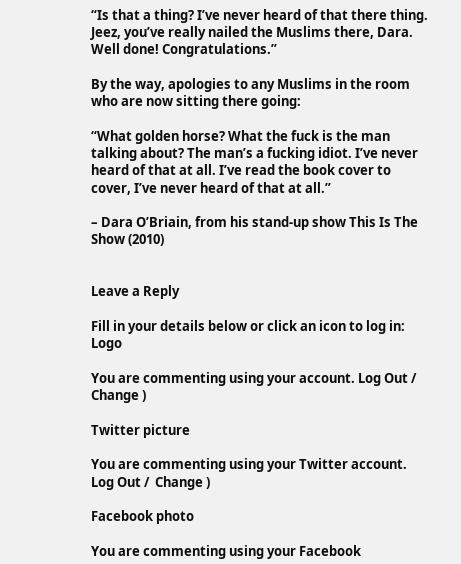“Is that a thing? I’ve never heard of that there thing. Jeez, you’ve really nailed the Muslims there, Dara. Well done! Congratulations.”

By the way, apologies to any Muslims in the room who are now sitting there going:

“What golden horse? What the fuck is the man talking about? The man’s a fucking idiot. I’ve never heard of that at all. I’ve read the book cover to cover, I’ve never heard of that at all.”

– Dara O’Briain, from his stand-up show This Is The Show (2010)


Leave a Reply

Fill in your details below or click an icon to log in: Logo

You are commenting using your account. Log Out /  Change )

Twitter picture

You are commenting using your Twitter account. Log Out /  Change )

Facebook photo

You are commenting using your Facebook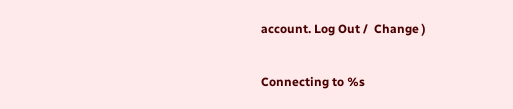account. Log Out /  Change )

Connecting to %s